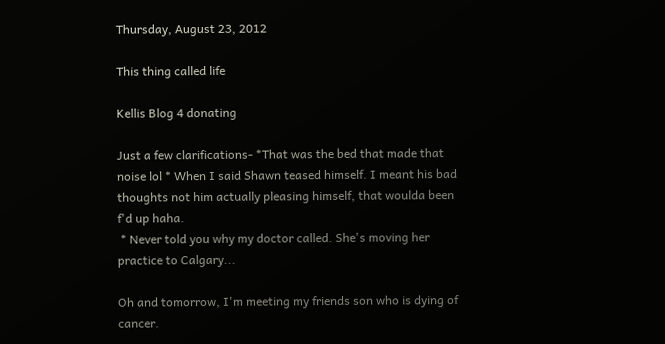Thursday, August 23, 2012

This thing called life

Kellis Blog 4 donating

Just a few clarifications- *That was the bed that made that noise lol * When I said Shawn teased himself. I meant his bad thoughts not him actually pleasing himself, that woulda been f'd up haha.
 * Never told you why my doctor called. She's moving her practice to Calgary...

Oh and tomorrow, I'm meeting my friends son who is dying of cancer.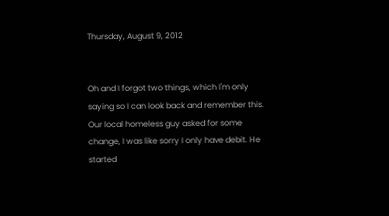Thursday, August 9, 2012


Oh and I forgot two things, which I'm only saying so I can look back and remember this. Our local homeless guy asked for some change, I was like sorry I only have debit. He started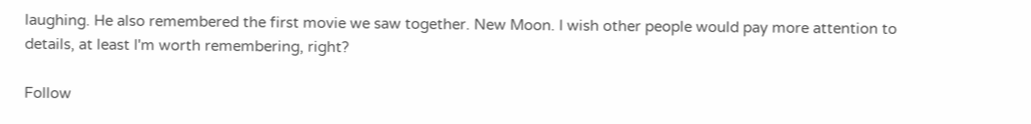laughing. He also remembered the first movie we saw together. New Moon. I wish other people would pay more attention to details, at least I'm worth remembering, right?

Follow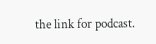the link for podcast.